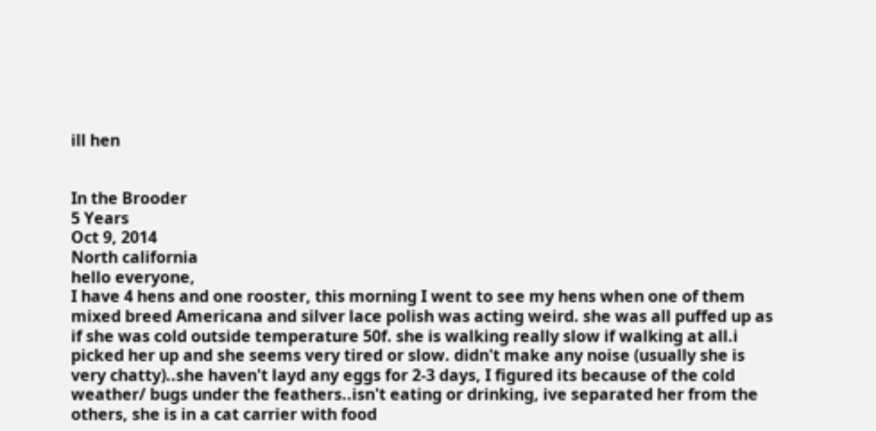ill hen


In the Brooder
5 Years
Oct 9, 2014
North california
hello everyone,
I have 4 hens and one rooster, this morning I went to see my hens when one of them mixed breed Americana and silver lace polish was acting weird. she was all puffed up as if she was cold outside temperature 50f. she is walking really slow if walking at all.i picked her up and she seems very tired or slow. didn't make any noise (usually she is very chatty)..she haven't layd any eggs for 2-3 days, I figured its because of the cold weather/ bugs under the feathers..isn't eating or drinking, ive separated her from the others, she is in a cat carrier with food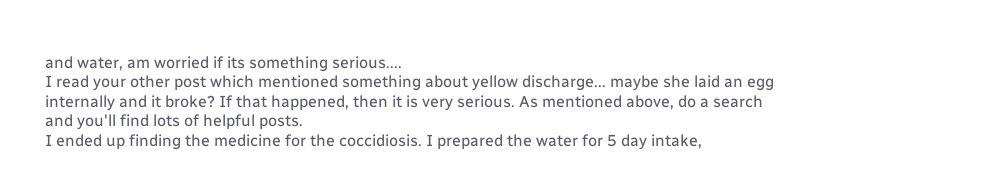and water, am worried if its something serious....
I read your other post which mentioned something about yellow discharge... maybe she laid an egg internally and it broke? If that happened, then it is very serious. As mentioned above, do a search and you'll find lots of helpful posts.
I ended up finding the medicine for the coccidiosis. I prepared the water for 5 day intake,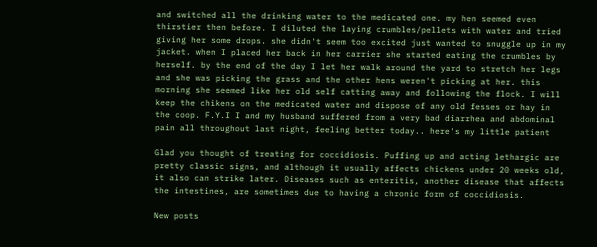and switched all the drinking water to the medicated one. my hen seemed even thirstier then before. I diluted the laying crumbles/pellets with water and tried giving her some drops. she didn't seem too excited just wanted to snuggle up in my jacket. when I placed her back in her carrier she started eating the crumbles by herself. by the end of the day I let her walk around the yard to stretch her legs and she was picking the grass and the other hens weren't picking at her. this morning she seemed like her old self catting away and following the flock. I will keep the chikens on the medicated water and dispose of any old fesses or hay in the coop. F.Y.I I and my husband suffered from a very bad diarrhea and abdominal pain all throughout last night, feeling better today.. here's my little patient

Glad you thought of treating for coccidiosis. Puffing up and acting lethargic are pretty classic signs, and although it usually affects chickens under 20 weeks old, it also can strike later. Diseases such as enteritis, another disease that affects the intestines, are sometimes due to having a chronic form of coccidiosis.

New posts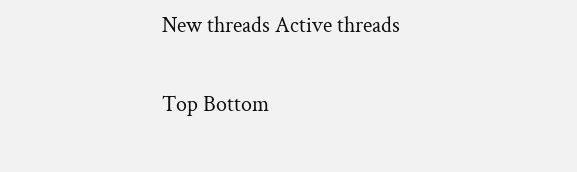New threads Active threads

Top Bottom